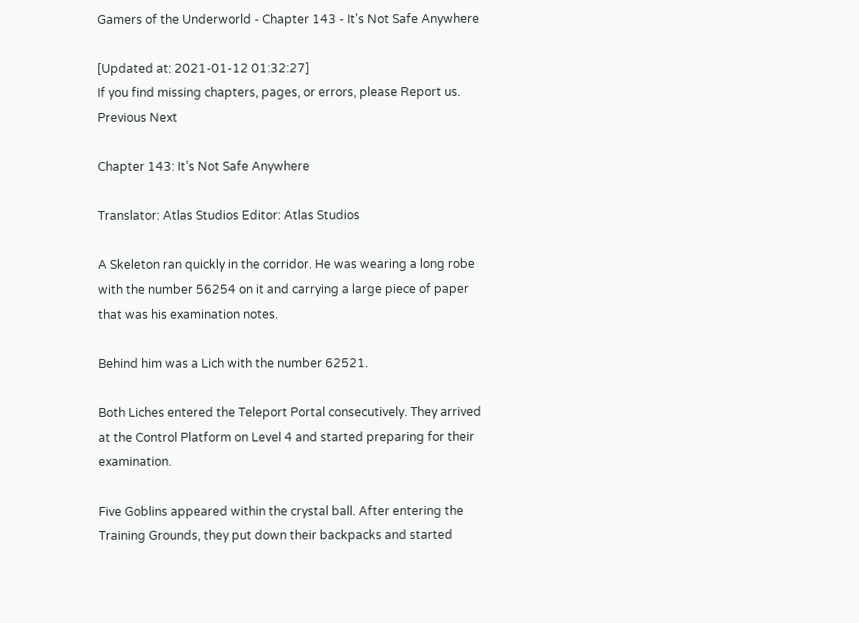Gamers of the Underworld - Chapter 143 - It's Not Safe Anywhere

[Updated at: 2021-01-12 01:32:27]
If you find missing chapters, pages, or errors, please Report us.
Previous Next

Chapter 143: It’s Not Safe Anywhere

Translator: Atlas Studios Editor: Atlas Studios

A Skeleton ran quickly in the corridor. He was wearing a long robe with the number 56254 on it and carrying a large piece of paper that was his examination notes.

Behind him was a Lich with the number 62521.

Both Liches entered the Teleport Portal consecutively. They arrived at the Control Platform on Level 4 and started preparing for their examination.

Five Goblins appeared within the crystal ball. After entering the Training Grounds, they put down their backpacks and started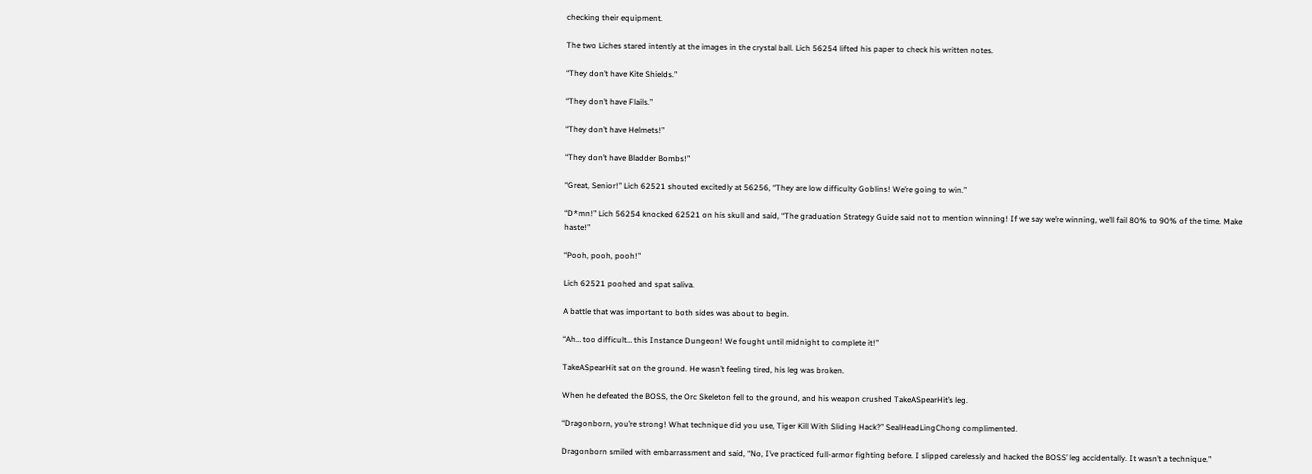checking their equipment.

The two Liches stared intently at the images in the crystal ball. Lich 56254 lifted his paper to check his written notes.

“They don’t have Kite Shields.”

“They don’t have Flails.”

“They don’t have Helmets!”

“They don’t have Bladder Bombs!”

“Great, Senior!” Lich 62521 shouted excitedly at 56256, “They are low difficulty Goblins! We’re going to win.”

“D*mn!” Lich 56254 knocked 62521 on his skull and said, “The graduation Strategy Guide said not to mention winning! If we say we’re winning, we’ll fail 80% to 90% of the time. Make haste!”

“Pooh, pooh, pooh!”

Lich 62521 poohed and spat saliva.

A battle that was important to both sides was about to begin.

“Ah… too difficult… this Instance Dungeon! We fought until midnight to complete it!”

TakeASpearHit sat on the ground. He wasn’t feeling tired, his leg was broken.

When he defeated the BOSS, the Orc Skeleton fell to the ground, and his weapon crushed TakeASpearHit’s leg.

“Dragonborn, you’re strong! What technique did you use, Tiger Kill With Sliding Hack?” SealHeadLingChong complimented.

Dragonborn smiled with embarrassment and said, “No, I’ve practiced full-armor fighting before. I slipped carelessly and hacked the BOSS’ leg accidentally. It wasn’t a technique.”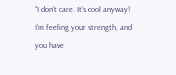“I don’t care. It’s cool anyway! I’m feeling your strength, and you have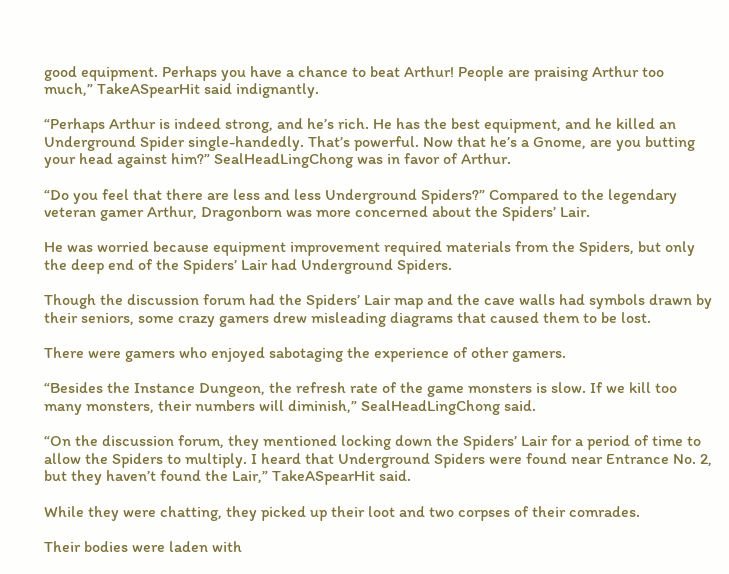good equipment. Perhaps you have a chance to beat Arthur! People are praising Arthur too much,” TakeASpearHit said indignantly.

“Perhaps Arthur is indeed strong, and he’s rich. He has the best equipment, and he killed an Underground Spider single-handedly. That’s powerful. Now that he’s a Gnome, are you butting your head against him?” SealHeadLingChong was in favor of Arthur.

“Do you feel that there are less and less Underground Spiders?” Compared to the legendary veteran gamer Arthur, Dragonborn was more concerned about the Spiders’ Lair.

He was worried because equipment improvement required materials from the Spiders, but only the deep end of the Spiders’ Lair had Underground Spiders.

Though the discussion forum had the Spiders’ Lair map and the cave walls had symbols drawn by their seniors, some crazy gamers drew misleading diagrams that caused them to be lost.

There were gamers who enjoyed sabotaging the experience of other gamers.

“Besides the Instance Dungeon, the refresh rate of the game monsters is slow. If we kill too many monsters, their numbers will diminish,” SealHeadLingChong said.

“On the discussion forum, they mentioned locking down the Spiders’ Lair for a period of time to allow the Spiders to multiply. I heard that Underground Spiders were found near Entrance No. 2, but they haven’t found the Lair,” TakeASpearHit said.

While they were chatting, they picked up their loot and two corpses of their comrades.

Their bodies were laden with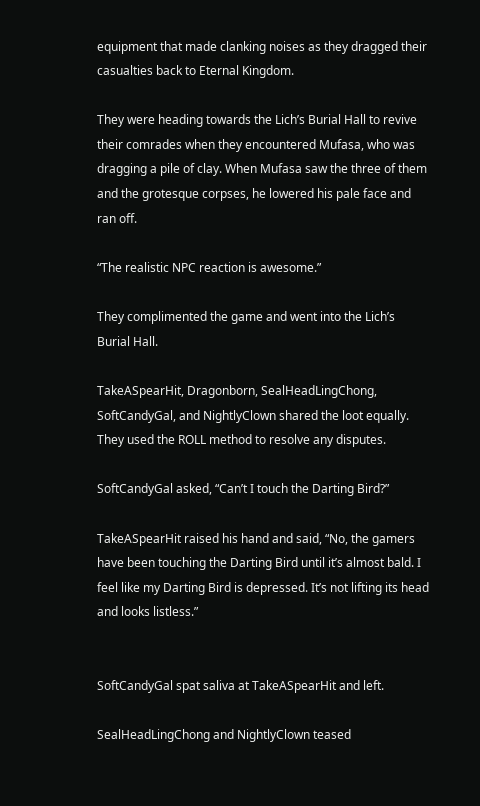equipment that made clanking noises as they dragged their casualties back to Eternal Kingdom.

They were heading towards the Lich’s Burial Hall to revive their comrades when they encountered Mufasa, who was dragging a pile of clay. When Mufasa saw the three of them and the grotesque corpses, he lowered his pale face and ran off.

“The realistic NPC reaction is awesome.”

They complimented the game and went into the Lich’s Burial Hall.

TakeASpearHit, Dragonborn, SealHeadLingChong, SoftCandyGal, and NightlyClown shared the loot equally. They used the ROLL method to resolve any disputes.

SoftCandyGal asked, “Can’t I touch the Darting Bird?”

TakeASpearHit raised his hand and said, “No, the gamers have been touching the Darting Bird until it’s almost bald. I feel like my Darting Bird is depressed. It’s not lifting its head and looks listless.”


SoftCandyGal spat saliva at TakeASpearHit and left.

SealHeadLingChong and NightlyClown teased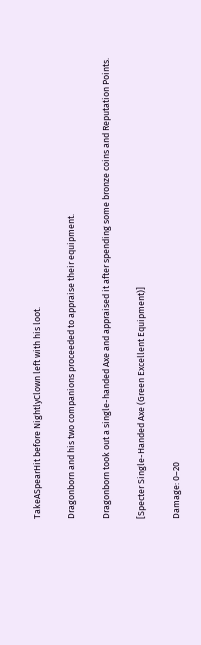TakeASpearHit before NightlyClown left with his loot.

Dragonborn and his two companions proceeded to appraise their equipment.

Dragonborn took out a single-handed Axe and appraised it after spending some bronze coins and Reputation Points.

[Specter Single-Handed Axe (Green Excellent Equipment)]

Damage: 0–20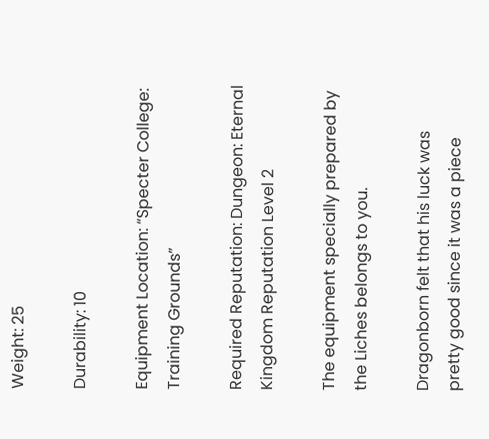Weight: 25

Durability: 10

Equipment Location: “Specter College: Training Grounds”

Required Reputation: Dungeon: Eternal Kingdom Reputation Level 2

The equipment specially prepared by the Liches belongs to you.

Dragonborn felt that his luck was pretty good since it was a piece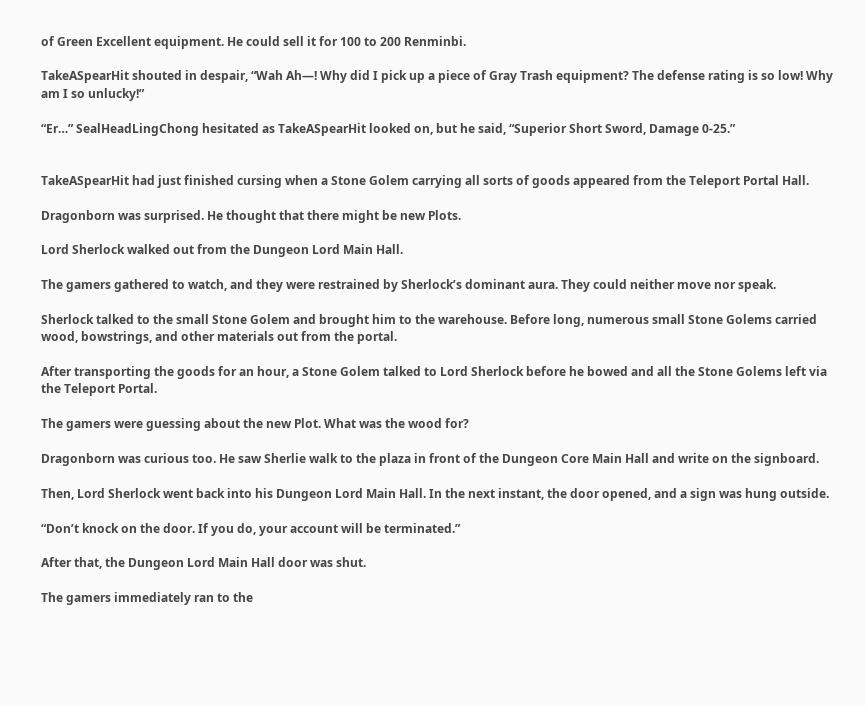of Green Excellent equipment. He could sell it for 100 to 200 Renminbi.

TakeASpearHit shouted in despair, “Wah Ah—! Why did I pick up a piece of Gray Trash equipment? The defense rating is so low! Why am I so unlucky!”

“Er…” SealHeadLingChong hesitated as TakeASpearHit looked on, but he said, “Superior Short Sword, Damage 0-25.”


TakeASpearHit had just finished cursing when a Stone Golem carrying all sorts of goods appeared from the Teleport Portal Hall.

Dragonborn was surprised. He thought that there might be new Plots.

Lord Sherlock walked out from the Dungeon Lord Main Hall.

The gamers gathered to watch, and they were restrained by Sherlock’s dominant aura. They could neither move nor speak.

Sherlock talked to the small Stone Golem and brought him to the warehouse. Before long, numerous small Stone Golems carried wood, bowstrings, and other materials out from the portal.

After transporting the goods for an hour, a Stone Golem talked to Lord Sherlock before he bowed and all the Stone Golems left via the Teleport Portal.

The gamers were guessing about the new Plot. What was the wood for?

Dragonborn was curious too. He saw Sherlie walk to the plaza in front of the Dungeon Core Main Hall and write on the signboard.

Then, Lord Sherlock went back into his Dungeon Lord Main Hall. In the next instant, the door opened, and a sign was hung outside.

“Don’t knock on the door. If you do, your account will be terminated.”

After that, the Dungeon Lord Main Hall door was shut.

The gamers immediately ran to the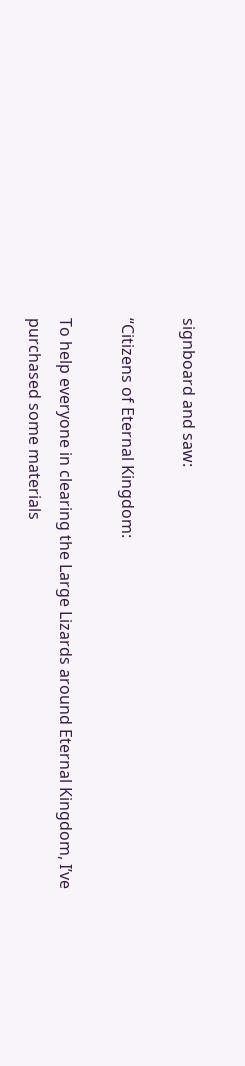signboard and saw:

“Citizens of Eternal Kingdom:

To help everyone in clearing the Large Lizards around Eternal Kingdom, I’ve purchased some materials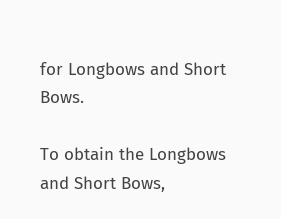for Longbows and Short Bows.

To obtain the Longbows and Short Bows,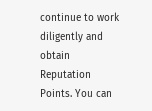continue to work diligently and obtain Reputation Points. You can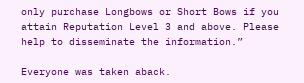only purchase Longbows or Short Bows if you attain Reputation Level 3 and above. Please help to disseminate the information.”

Everyone was taken aback.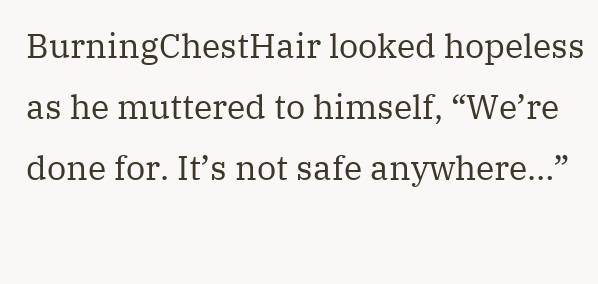BurningChestHair looked hopeless as he muttered to himself, “We’re done for. It’s not safe anywhere…”